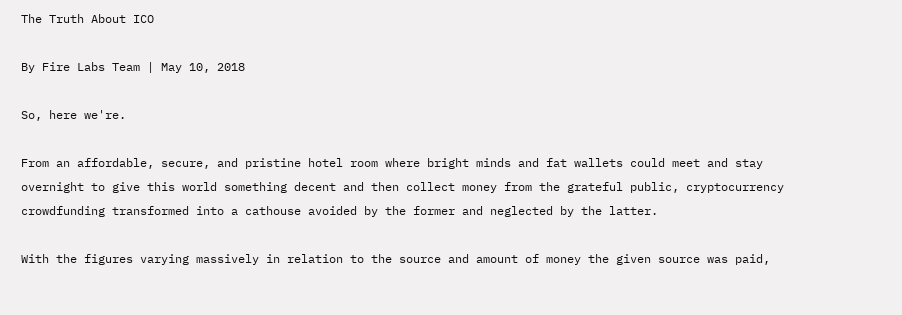The Truth About ICO

By Fire Labs Team | May 10, 2018

So, here we're.

From an affordable, secure, and pristine hotel room where bright minds and fat wallets could meet and stay overnight to give this world something decent and then collect money from the grateful public, cryptocurrency crowdfunding transformed into a cathouse avoided by the former and neglected by the latter.

With the figures varying massively in relation to the source and amount of money the given source was paid,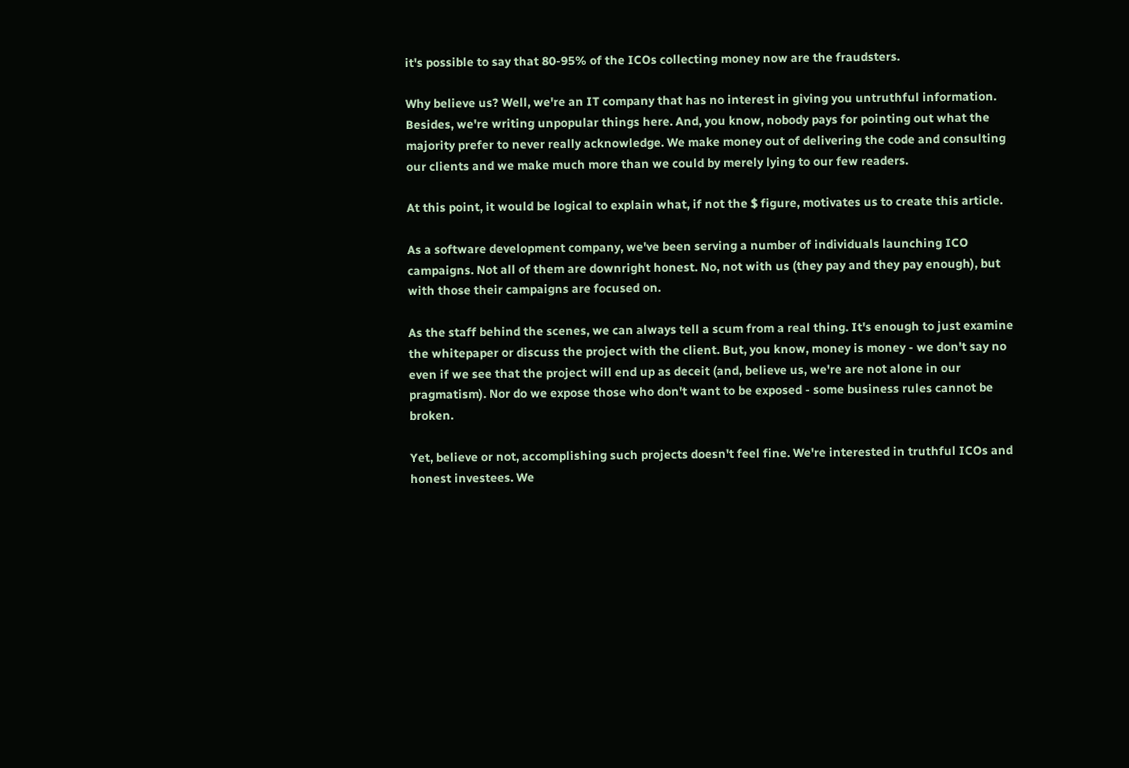it's possible to say that 80-95% of the ICOs collecting money now are the fraudsters.

Why believe us? Well, we're an IT company that has no interest in giving you untruthful information. Besides, we're writing unpopular things here. And, you know, nobody pays for pointing out what the majority prefer to never really acknowledge. We make money out of delivering the code and consulting our clients and we make much more than we could by merely lying to our few readers.

At this point, it would be logical to explain what, if not the $ figure, motivates us to create this article.

As a software development company, we've been serving a number of individuals launching ICO campaigns. Not all of them are downright honest. No, not with us (they pay and they pay enough), but with those their campaigns are focused on.

As the staff behind the scenes, we can always tell a scum from a real thing. It's enough to just examine the whitepaper or discuss the project with the client. But, you know, money is money - we don't say no even if we see that the project will end up as deceit (and, believe us, we're are not alone in our pragmatism). Nor do we expose those who don't want to be exposed - some business rules cannot be broken.

Yet, believe or not, accomplishing such projects doesn't feel fine. We're interested in truthful ICOs and honest investees. We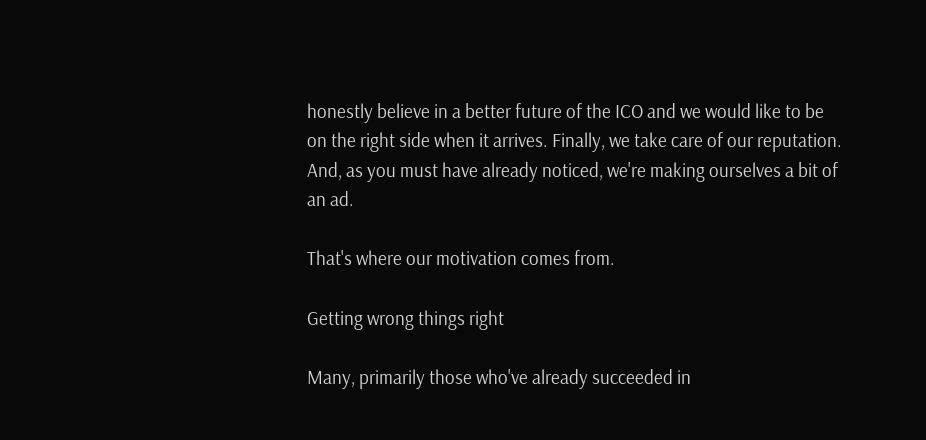honestly believe in a better future of the ICO and we would like to be on the right side when it arrives. Finally, we take care of our reputation. And, as you must have already noticed, we're making ourselves a bit of an ad.

That's where our motivation comes from.

Getting wrong things right

Many, primarily those who've already succeeded in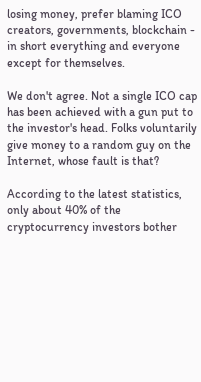losing money, prefer blaming ICO creators, governments, blockchain - in short everything and everyone except for themselves.

We don't agree. Not a single ICO cap has been achieved with a gun put to the investor's head. Folks voluntarily give money to a random guy on the Internet, whose fault is that?

According to the latest statistics, only about 40% of the cryptocurrency investors bother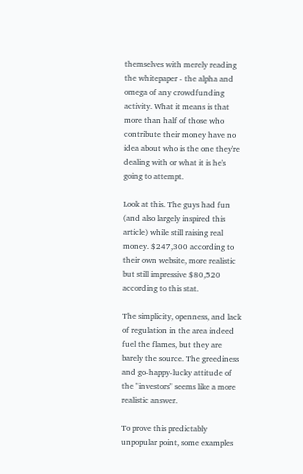themselves with merely reading the whitepaper - the alpha and omega of any crowdfunding activity. What it means is that more than half of those who contribute their money have no idea about who is the one they're dealing with or what it is he's going to attempt.

Look at this. The guys had fun (and also largely inspired this article) while still raising real money. $247,300 according to their own website, more realistic but still impressive $80,520 according to this stat.

The simplicity, openness, and lack of regulation in the area indeed fuel the flames, but they are barely the source. The greediness and go-happy-lucky attitude of the "investors" seems like a more realistic answer.

To prove this predictably unpopular point, some examples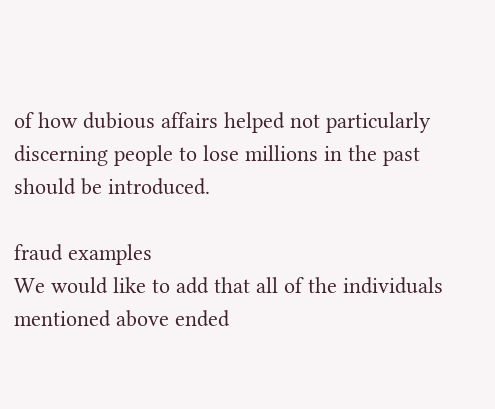of how dubious affairs helped not particularly discerning people to lose millions in the past should be introduced.

fraud examples
We would like to add that all of the individuals mentioned above ended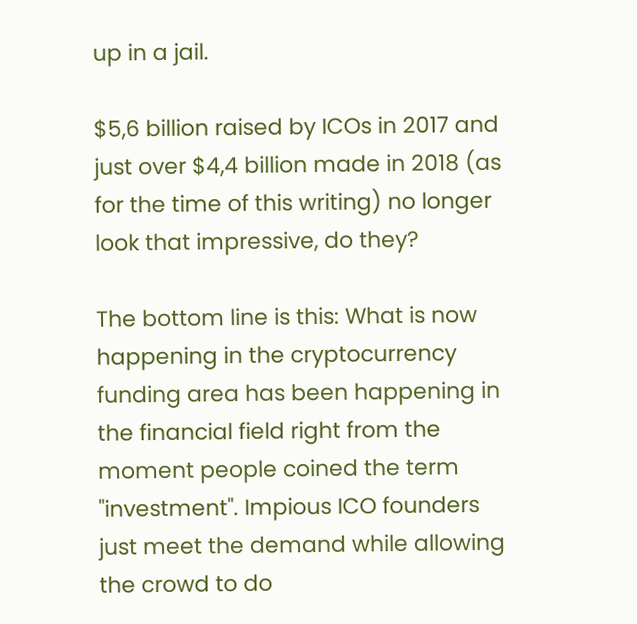up in a jail.

$5,6 billion raised by ICOs in 2017 and just over $4,4 billion made in 2018 (as for the time of this writing) no longer look that impressive, do they?

The bottom line is this: What is now happening in the cryptocurrency funding area has been happening in the financial field right from the moment people coined the term "investment". Impious ICO founders just meet the demand while allowing the crowd to do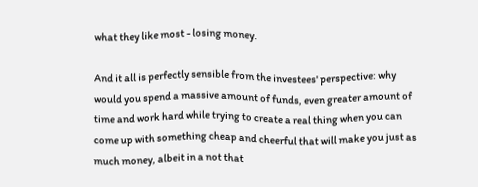what they like most - losing money.

And it all is perfectly sensible from the investees' perspective: why would you spend a massive amount of funds, even greater amount of time and work hard while trying to create a real thing when you can come up with something cheap and cheerful that will make you just as much money, albeit in a not that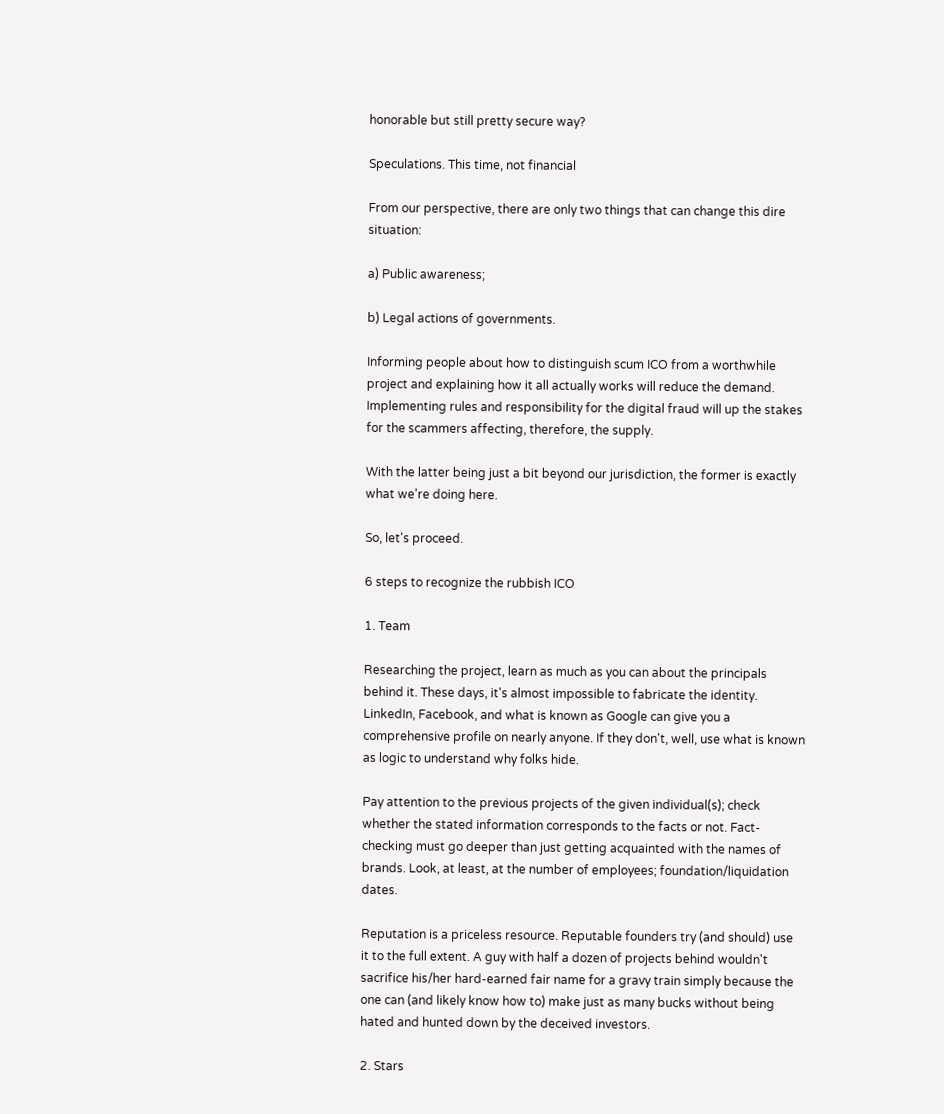honorable but still pretty secure way?

Speculations. This time, not financial

From our perspective, there are only two things that can change this dire situation:

a) Public awareness;

b) Legal actions of governments.

Informing people about how to distinguish scum ICO from a worthwhile project and explaining how it all actually works will reduce the demand. Implementing rules and responsibility for the digital fraud will up the stakes for the scammers affecting, therefore, the supply.

With the latter being just a bit beyond our jurisdiction, the former is exactly what we're doing here.

So, let's proceed.

6 steps to recognize the rubbish ICO

1. Team

Researching the project, learn as much as you can about the principals behind it. These days, it's almost impossible to fabricate the identity. LinkedIn, Facebook, and what is known as Google can give you a comprehensive profile on nearly anyone. If they don't, well, use what is known as logic to understand why folks hide.

Pay attention to the previous projects of the given individual(s); check whether the stated information corresponds to the facts or not. Fact-checking must go deeper than just getting acquainted with the names of brands. Look, at least, at the number of employees; foundation/liquidation dates.

Reputation is a priceless resource. Reputable founders try (and should) use it to the full extent. A guy with half a dozen of projects behind wouldn't sacrifice his/her hard-earned fair name for a gravy train simply because the one can (and likely know how to) make just as many bucks without being hated and hunted down by the deceived investors.

2. Stars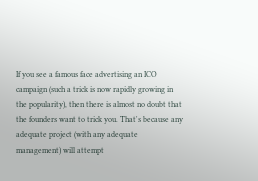If you see a famous face advertising an ICO campaign (such a trick is now rapidly growing in the popularity), then there is almost no doubt that the founders want to trick you. That's because any adequate project (with any adequate management) will attempt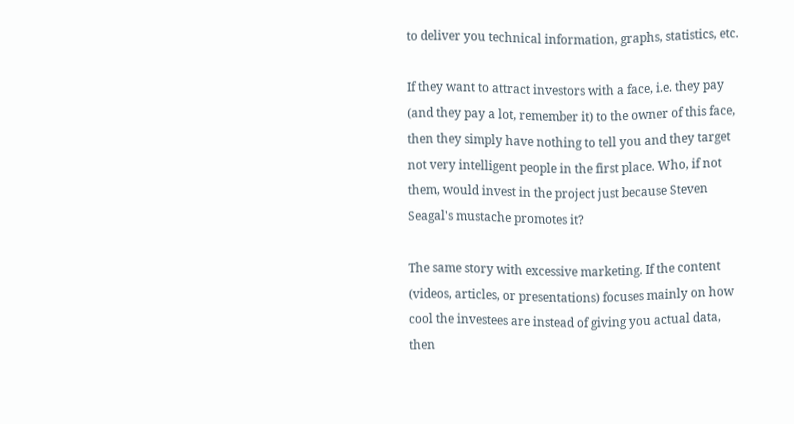to deliver you technical information, graphs, statistics, etc.

If they want to attract investors with a face, i.e. they pay (and they pay a lot, remember it) to the owner of this face, then they simply have nothing to tell you and they target not very intelligent people in the first place. Who, if not them, would invest in the project just because Steven Seagal's mustache promotes it?

The same story with excessive marketing. If the content (videos, articles, or presentations) focuses mainly on how cool the investees are instead of giving you actual data, then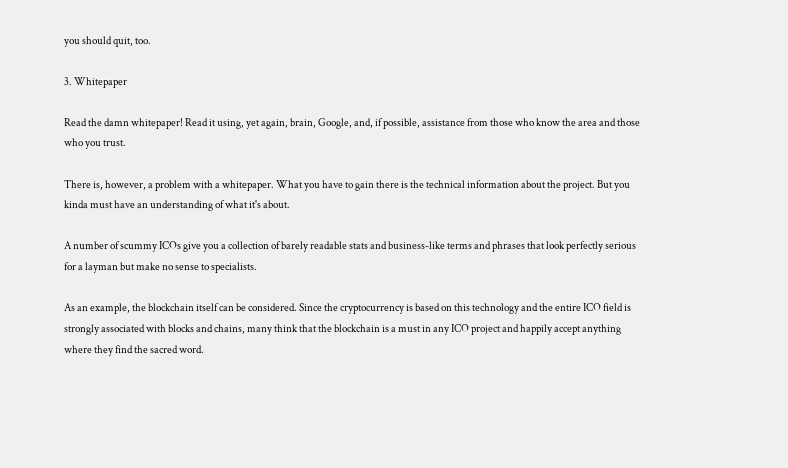you should quit, too.

3. Whitepaper

Read the damn whitepaper! Read it using, yet again, brain, Google, and, if possible, assistance from those who know the area and those who you trust.

There is, however, a problem with a whitepaper. What you have to gain there is the technical information about the project. But you kinda must have an understanding of what it's about.

A number of scummy ICOs give you a collection of barely readable stats and business-like terms and phrases that look perfectly serious for a layman but make no sense to specialists.

As an example, the blockchain itself can be considered. Since the cryptocurrency is based on this technology and the entire ICO field is strongly associated with blocks and chains, many think that the blockchain is a must in any ICO project and happily accept anything where they find the sacred word.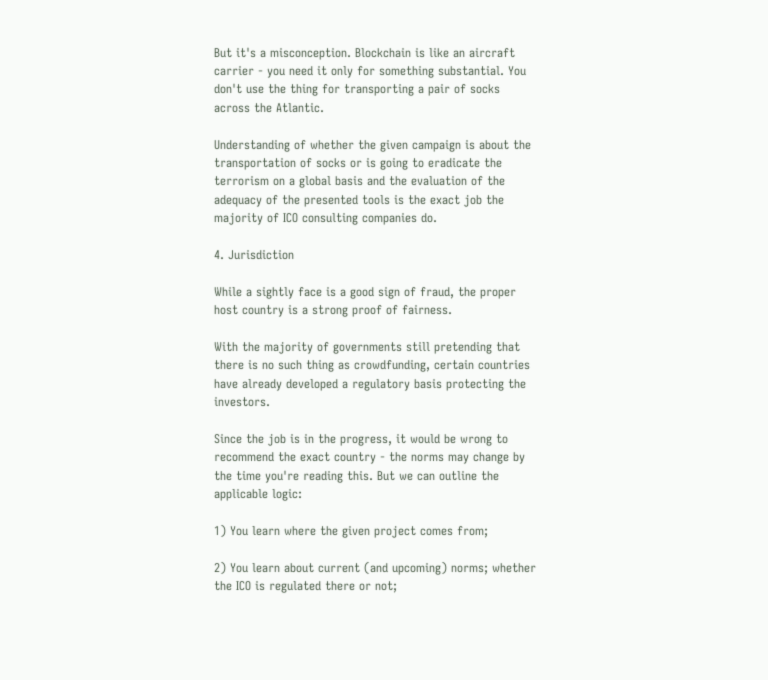But it's a misconception. Blockchain is like an aircraft carrier - you need it only for something substantial. You don't use the thing for transporting a pair of socks across the Atlantic.

Understanding of whether the given campaign is about the transportation of socks or is going to eradicate the terrorism on a global basis and the evaluation of the adequacy of the presented tools is the exact job the majority of ICO consulting companies do.

4. Jurisdiction

While a sightly face is a good sign of fraud, the proper host country is a strong proof of fairness.

With the majority of governments still pretending that there is no such thing as crowdfunding, certain countries have already developed a regulatory basis protecting the investors.

Since the job is in the progress, it would be wrong to recommend the exact country - the norms may change by the time you're reading this. But we can outline the applicable logic:

1) You learn where the given project comes from;

2) You learn about current (and upcoming) norms; whether the ICO is regulated there or not;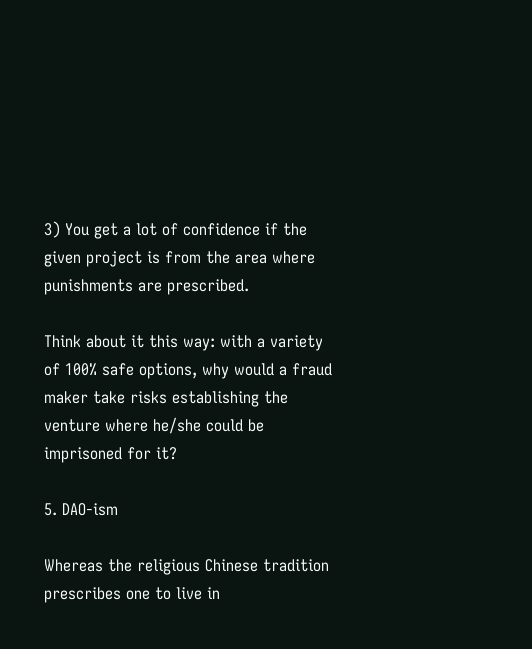3) You get a lot of confidence if the given project is from the area where punishments are prescribed.

Think about it this way: with a variety of 100% safe options, why would a fraud maker take risks establishing the venture where he/she could be imprisoned for it?

5. DAO-ism

Whereas the religious Chinese tradition prescribes one to live in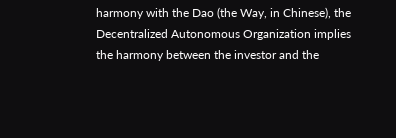harmony with the Dao (the Way, in Chinese), the Decentralized Autonomous Organization implies the harmony between the investor and the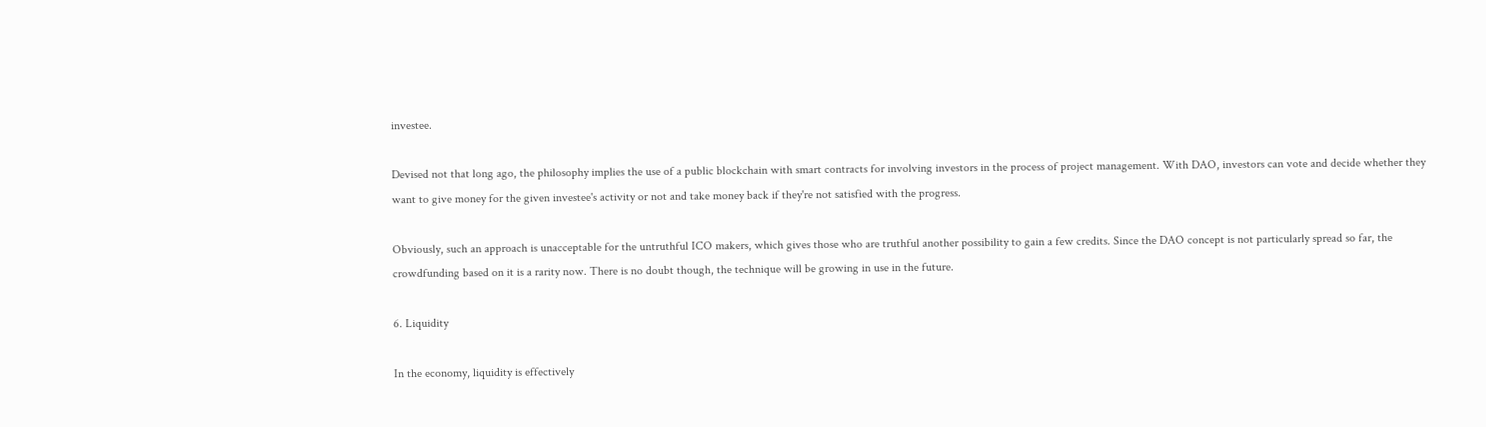investee.

Devised not that long ago, the philosophy implies the use of a public blockchain with smart contracts for involving investors in the process of project management. With DAO, investors can vote and decide whether they want to give money for the given investee's activity or not and take money back if they're not satisfied with the progress.

Obviously, such an approach is unacceptable for the untruthful ICO makers, which gives those who are truthful another possibility to gain a few credits. Since the DAO concept is not particularly spread so far, the crowdfunding based on it is a rarity now. There is no doubt though, the technique will be growing in use in the future.

6. Liquidity

In the economy, liquidity is effectively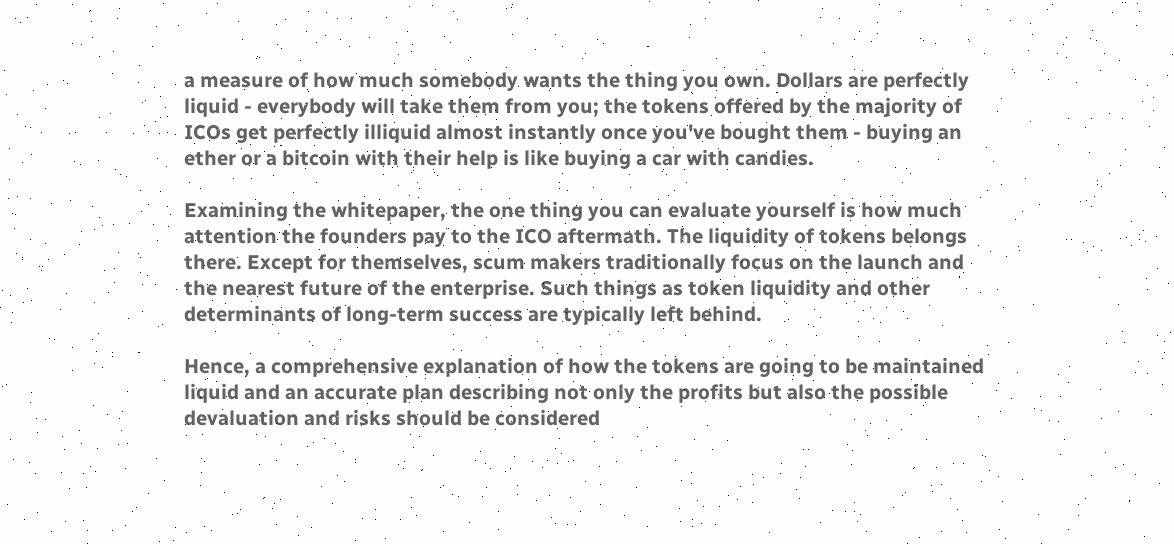a measure of how much somebody wants the thing you own. Dollars are perfectly liquid - everybody will take them from you; the tokens offered by the majority of ICOs get perfectly illiquid almost instantly once you've bought them - buying an ether or a bitcoin with their help is like buying a car with candies.

Examining the whitepaper, the one thing you can evaluate yourself is how much attention the founders pay to the ICO aftermath. The liquidity of tokens belongs there. Except for themselves, scum makers traditionally focus on the launch and the nearest future of the enterprise. Such things as token liquidity and other determinants of long-term success are typically left behind.

Hence, a comprehensive explanation of how the tokens are going to be maintained liquid and an accurate plan describing not only the profits but also the possible devaluation and risks should be considered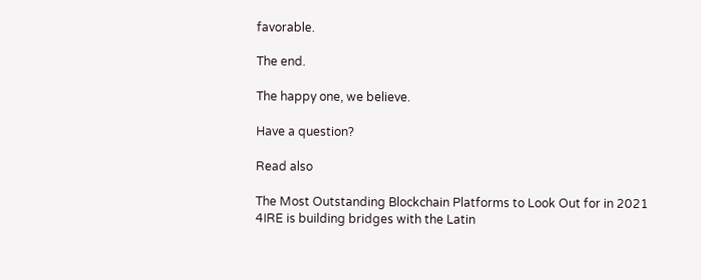favorable.

The end.

The happy one, we believe.

Have a question?

Read also

The Most Outstanding Blockchain Platforms to Look Out for in 2021
4IRE is building bridges with the Latin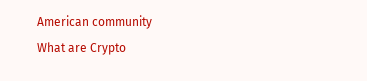American community
What are Crypto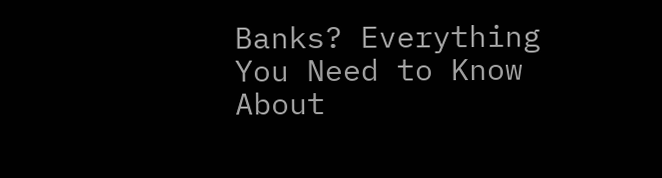Banks? Everything You Need to Know About